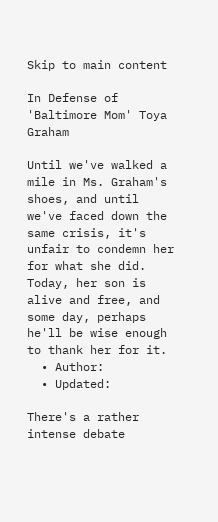Skip to main content

In Defense of 'Baltimore Mom' Toya Graham

Until we've walked a mile in Ms. Graham's shoes, and until we've faced down the same crisis, it's unfair to condemn her for what she did. Today, her son is alive and free, and some day, perhaps he'll be wise enough to thank her for it.
  • Author:
  • Updated:

There's a rather intense debate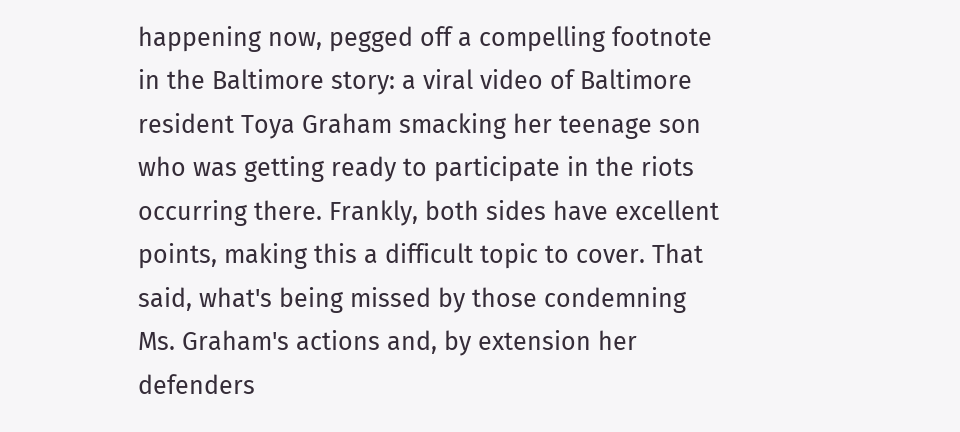happening now, pegged off a compelling footnote in the Baltimore story: a viral video of Baltimore resident Toya Graham smacking her teenage son who was getting ready to participate in the riots occurring there. Frankly, both sides have excellent points, making this a difficult topic to cover. That said, what's being missed by those condemning Ms. Graham's actions and, by extension her defenders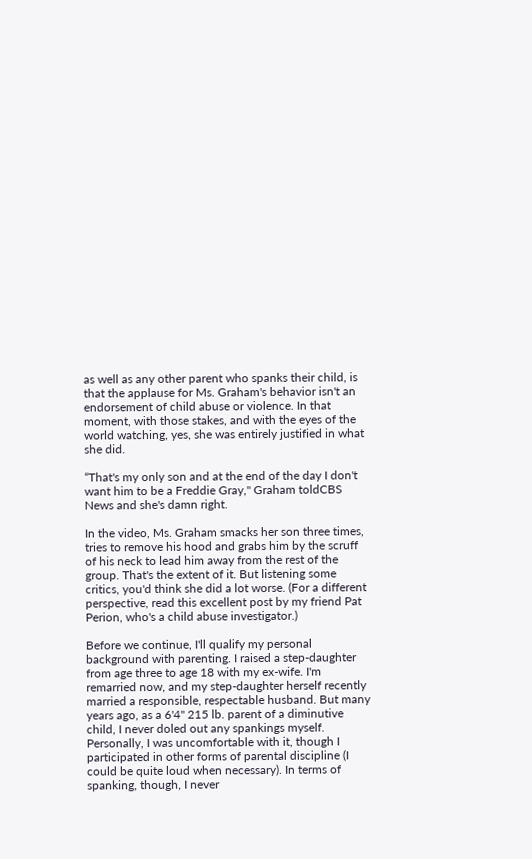as well as any other parent who spanks their child, is that the applause for Ms. Graham's behavior isn't an endorsement of child abuse or violence. In that moment, with those stakes, and with the eyes of the world watching, yes, she was entirely justified in what she did.

“That's my only son and at the end of the day I don't want him to be a Freddie Gray," Graham toldCBS News and she's damn right.

In the video, Ms. Graham smacks her son three times, tries to remove his hood and grabs him by the scruff of his neck to lead him away from the rest of the group. That's the extent of it. But listening some critics, you'd think she did a lot worse. (For a different perspective, read this excellent post by my friend Pat Perion, who's a child abuse investigator.)

Before we continue, I'll qualify my personal background with parenting. I raised a step-daughter from age three to age 18 with my ex-wife. I'm remarried now, and my step-daughter herself recently married a responsible, respectable husband. But many years ago, as a 6'4" 215 lb. parent of a diminutive child, I never doled out any spankings myself. Personally, I was uncomfortable with it, though I participated in other forms of parental discipline (I could be quite loud when necessary). In terms of spanking, though, I never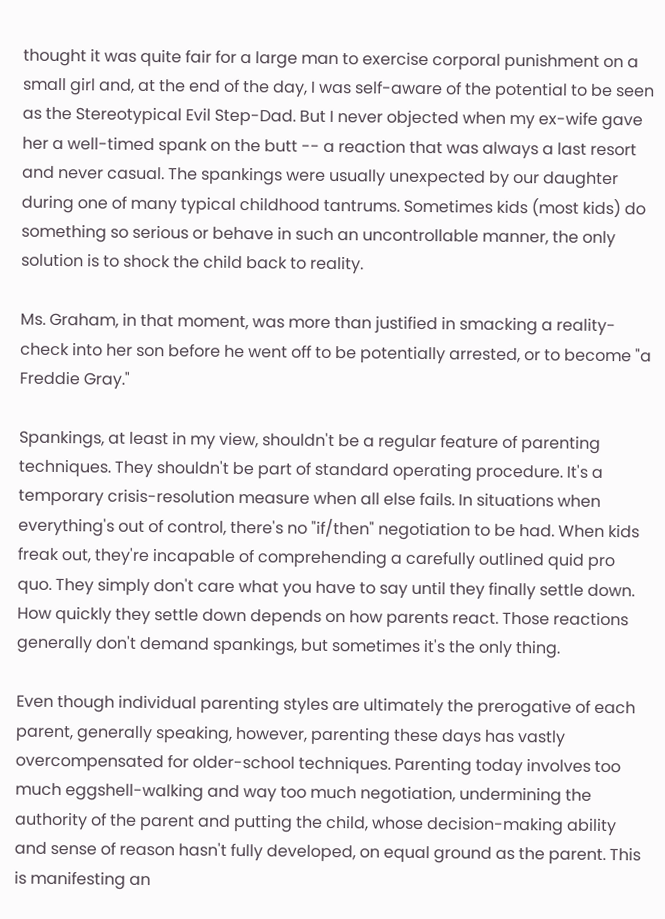thought it was quite fair for a large man to exercise corporal punishment on a small girl and, at the end of the day, I was self-aware of the potential to be seen as the Stereotypical Evil Step-Dad. But I never objected when my ex-wife gave her a well-timed spank on the butt -- a reaction that was always a last resort and never casual. The spankings were usually unexpected by our daughter during one of many typical childhood tantrums. Sometimes kids (most kids) do something so serious or behave in such an uncontrollable manner, the only solution is to shock the child back to reality.

Ms. Graham, in that moment, was more than justified in smacking a reality-check into her son before he went off to be potentially arrested, or to become "a Freddie Gray."

Spankings, at least in my view, shouldn't be a regular feature of parenting techniques. They shouldn't be part of standard operating procedure. It's a temporary crisis-resolution measure when all else fails. In situations when everything's out of control, there's no "if/then" negotiation to be had. When kids freak out, they're incapable of comprehending a carefully outlined quid pro quo. They simply don't care what you have to say until they finally settle down. How quickly they settle down depends on how parents react. Those reactions generally don't demand spankings, but sometimes it's the only thing.

Even though individual parenting styles are ultimately the prerogative of each parent, generally speaking, however, parenting these days has vastly overcompensated for older-school techniques. Parenting today involves too much eggshell-walking and way too much negotiation, undermining the authority of the parent and putting the child, whose decision-making ability and sense of reason hasn't fully developed, on equal ground as the parent. This is manifesting an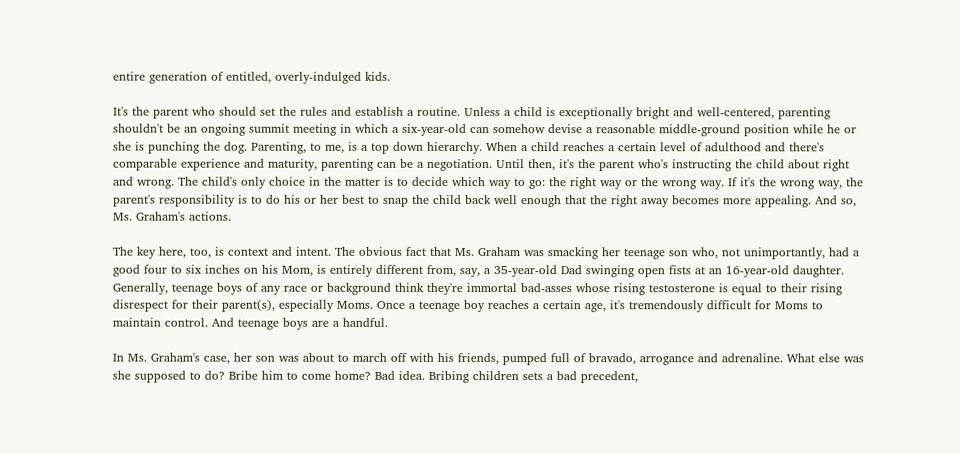entire generation of entitled, overly-indulged kids.

It's the parent who should set the rules and establish a routine. Unless a child is exceptionally bright and well-centered, parenting shouldn't be an ongoing summit meeting in which a six-year-old can somehow devise a reasonable middle-ground position while he or she is punching the dog. Parenting, to me, is a top down hierarchy. When a child reaches a certain level of adulthood and there's comparable experience and maturity, parenting can be a negotiation. Until then, it's the parent who's instructing the child about right and wrong. The child's only choice in the matter is to decide which way to go: the right way or the wrong way. If it's the wrong way, the parent's responsibility is to do his or her best to snap the child back well enough that the right away becomes more appealing. And so, Ms. Graham's actions.

The key here, too, is context and intent. The obvious fact that Ms. Graham was smacking her teenage son who, not unimportantly, had a good four to six inches on his Mom, is entirely different from, say, a 35-year-old Dad swinging open fists at an 16-year-old daughter. Generally, teenage boys of any race or background think they're immortal bad-asses whose rising testosterone is equal to their rising disrespect for their parent(s), especially Moms. Once a teenage boy reaches a certain age, it's tremendously difficult for Moms to maintain control. And teenage boys are a handful.

In Ms. Graham's case, her son was about to march off with his friends, pumped full of bravado, arrogance and adrenaline. What else was she supposed to do? Bribe him to come home? Bad idea. Bribing children sets a bad precedent,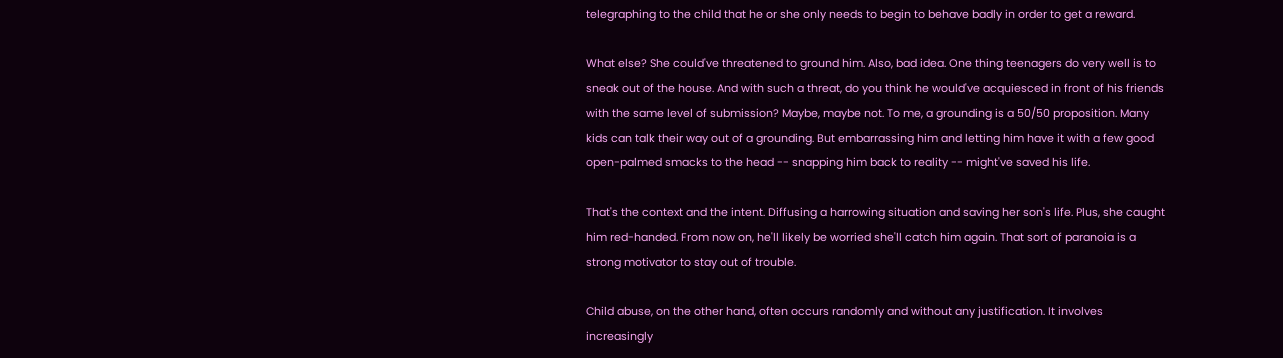telegraphing to the child that he or she only needs to begin to behave badly in order to get a reward.

What else? She could've threatened to ground him. Also, bad idea. One thing teenagers do very well is to sneak out of the house. And with such a threat, do you think he would've acquiesced in front of his friends with the same level of submission? Maybe, maybe not. To me, a grounding is a 50/50 proposition. Many kids can talk their way out of a grounding. But embarrassing him and letting him have it with a few good open-palmed smacks to the head -- snapping him back to reality -- might've saved his life.

That's the context and the intent. Diffusing a harrowing situation and saving her son's life. Plus, she caught him red-handed. From now on, he'll likely be worried she'll catch him again. That sort of paranoia is a strong motivator to stay out of trouble.

Child abuse, on the other hand, often occurs randomly and without any justification. It involves increasingly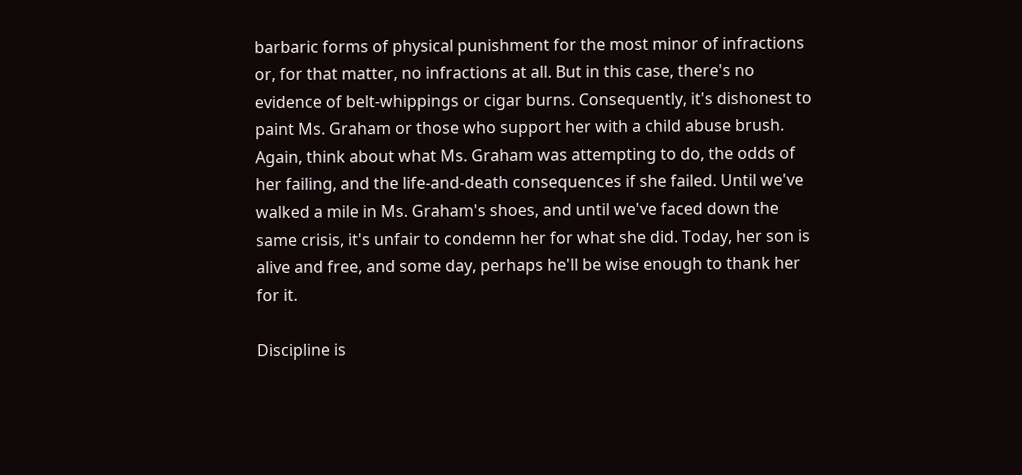barbaric forms of physical punishment for the most minor of infractions or, for that matter, no infractions at all. But in this case, there's no evidence of belt-whippings or cigar burns. Consequently, it's dishonest to paint Ms. Graham or those who support her with a child abuse brush. Again, think about what Ms. Graham was attempting to do, the odds of her failing, and the life-and-death consequences if she failed. Until we've walked a mile in Ms. Graham's shoes, and until we've faced down the same crisis, it's unfair to condemn her for what she did. Today, her son is alive and free, and some day, perhaps he'll be wise enough to thank her for it.

Discipline is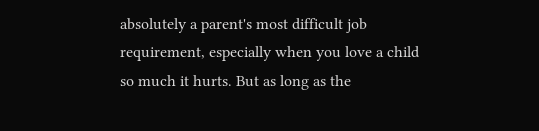absolutely a parent's most difficult job requirement, especially when you love a child so much it hurts. But as long as the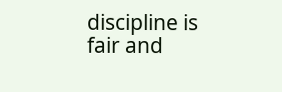discipline is fair and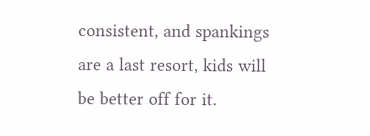consistent, and spankings are a last resort, kids will be better off for it.